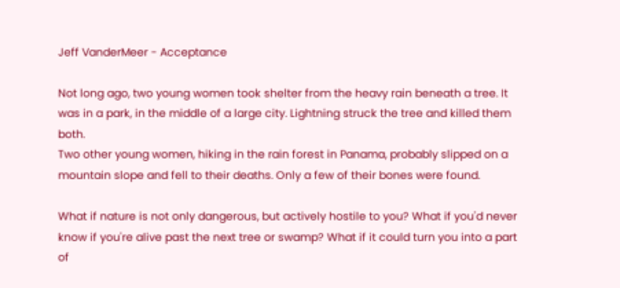Jeff VanderMeer - Acceptance

Not long ago, two young women took shelter from the heavy rain beneath a tree. It was in a park, in the middle of a large city. Lightning struck the tree and killed them both.
Two other young women, hiking in the rain forest in Panama, probably slipped on a mountain slope and fell to their deaths. Only a few of their bones were found.

What if nature is not only dangerous, but actively hostile to you? What if you'd never know if you're alive past the next tree or swamp? What if it could turn you into a part of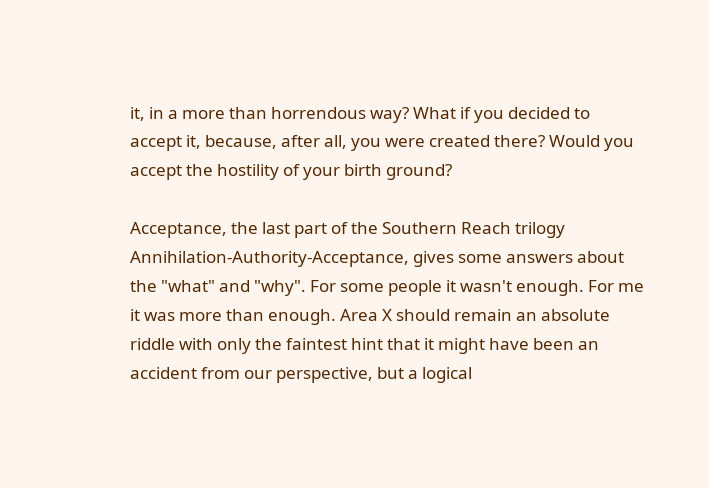it, in a more than horrendous way? What if you decided to accept it, because, after all, you were created there? Would you accept the hostility of your birth ground?

Acceptance, the last part of the Southern Reach trilogy Annihilation-Authority-Acceptance, gives some answers about the "what" and "why". For some people it wasn't enough. For me it was more than enough. Area X should remain an absolute riddle with only the faintest hint that it might have been an accident from our perspective, but a logical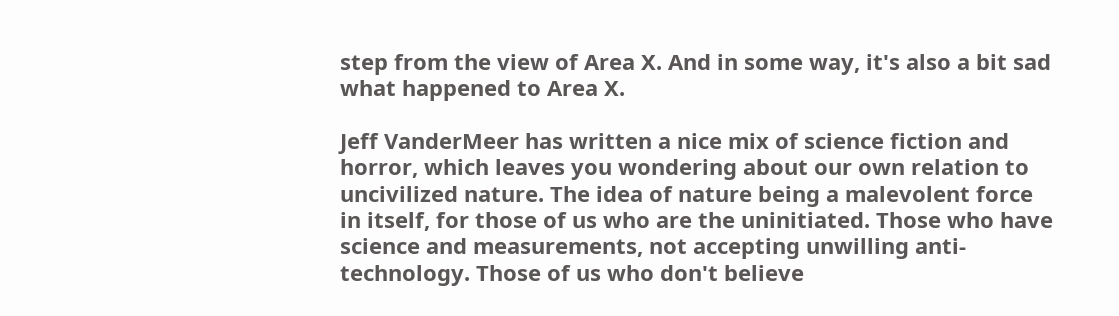step from the view of Area X. And in some way, it's also a bit sad what happened to Area X.

Jeff VanderMeer has written a nice mix of science fiction and horror, which leaves you wondering about our own relation to uncivilized nature. The idea of nature being a malevolent force in itself, for those of us who are the uninitiated. Those who have science and measurements, not accepting unwilling anti-technology. Those of us who don't believe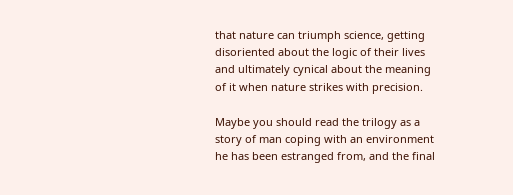that nature can triumph science, getting disoriented about the logic of their lives and ultimately cynical about the meaning of it when nature strikes with precision.

Maybe you should read the trilogy as a story of man coping with an environment he has been estranged from, and the final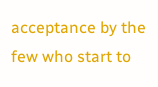acceptance by the few who start to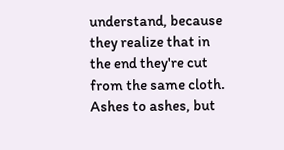understand, because they realize that in the end they're cut from the same cloth. Ashes to ashes, but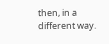then, in a different way.